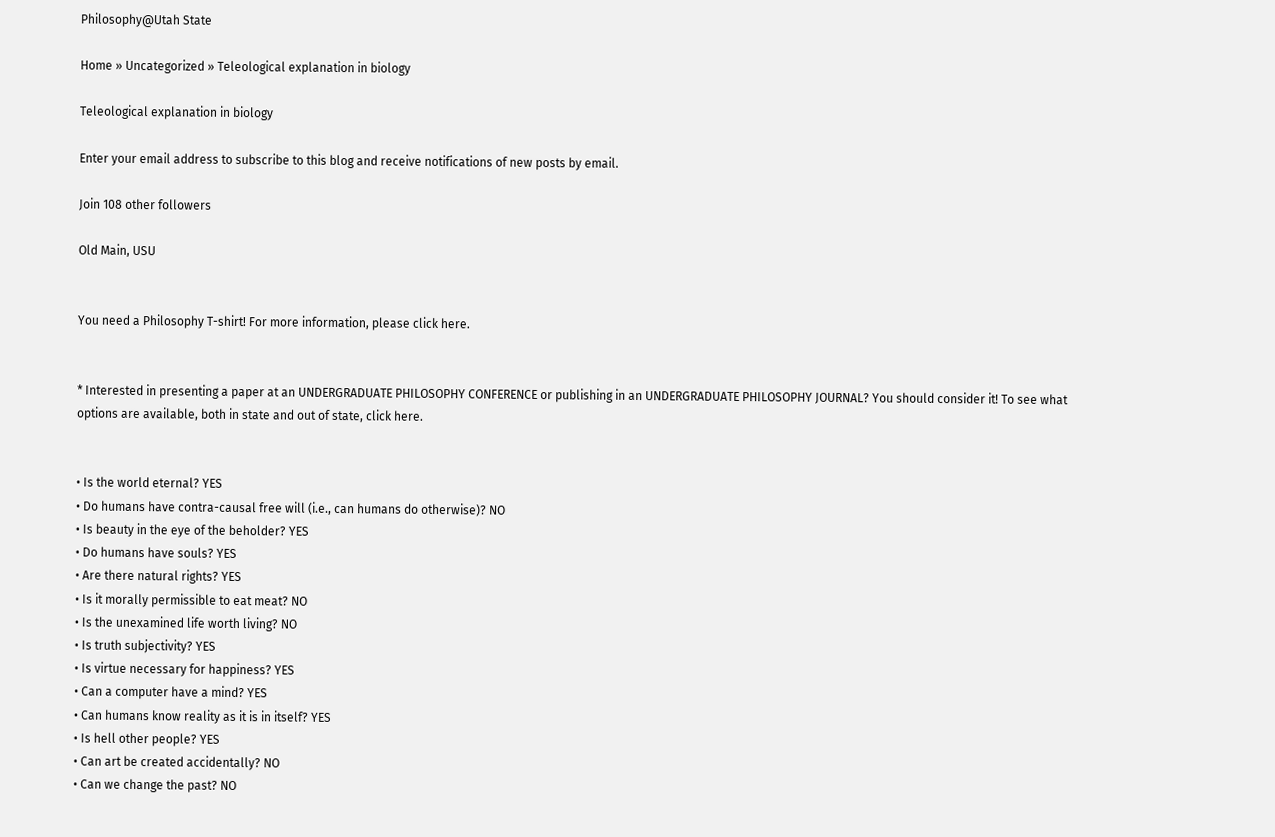Philosophy@Utah State

Home » Uncategorized » Teleological explanation in biology

Teleological explanation in biology

Enter your email address to subscribe to this blog and receive notifications of new posts by email.

Join 108 other followers

Old Main, USU


You need a Philosophy T-shirt! For more information, please click here.


* Interested in presenting a paper at an UNDERGRADUATE PHILOSOPHY CONFERENCE or publishing in an UNDERGRADUATE PHILOSOPHY JOURNAL? You should consider it! To see what options are available, both in state and out of state, click here.


• Is the world eternal? YES
• Do humans have contra-causal free will (i.e., can humans do otherwise)? NO
• Is beauty in the eye of the beholder? YES
• Do humans have souls? YES
• Are there natural rights? YES
• Is it morally permissible to eat meat? NO
• Is the unexamined life worth living? NO
• Is truth subjectivity? YES
• Is virtue necessary for happiness? YES
• Can a computer have a mind? YES
• Can humans know reality as it is in itself? YES
• Is hell other people? YES
• Can art be created accidentally? NO
• Can we change the past? NO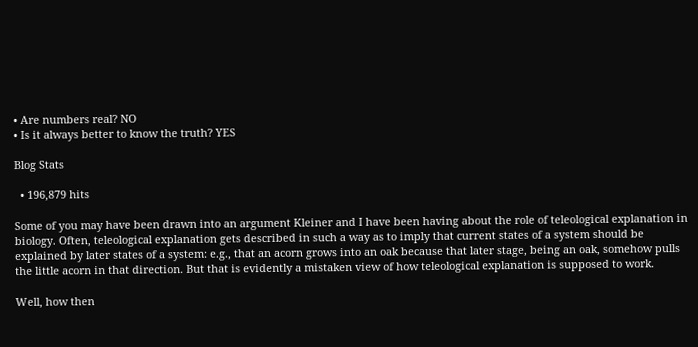• Are numbers real? NO
• Is it always better to know the truth? YES

Blog Stats

  • 196,879 hits

Some of you may have been drawn into an argument Kleiner and I have been having about the role of teleological explanation in biology. Often, teleological explanation gets described in such a way as to imply that current states of a system should be explained by later states of a system: e.g., that an acorn grows into an oak because that later stage, being an oak, somehow pulls the little acorn in that direction. But that is evidently a mistaken view of how teleological explanation is supposed to work.

Well, how then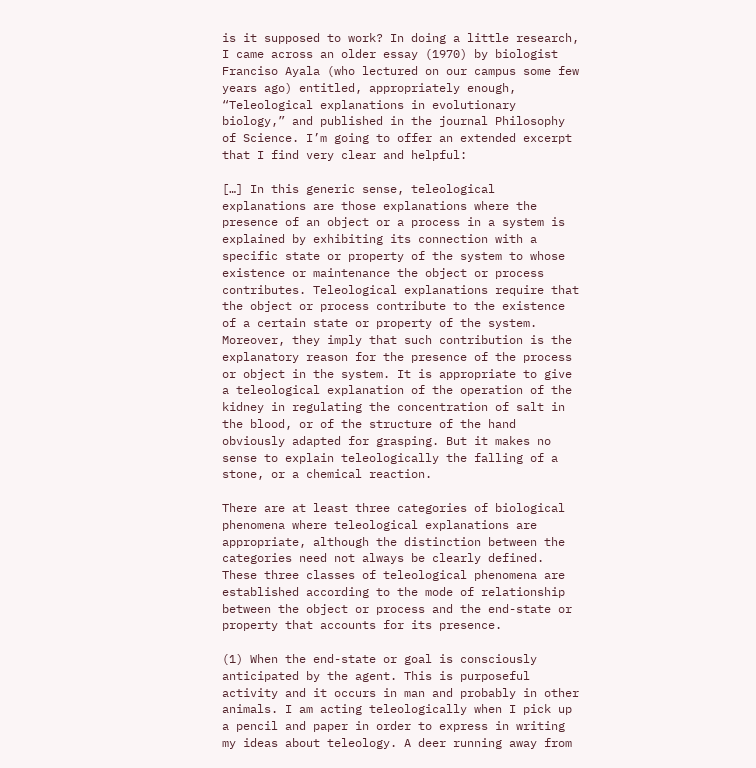is it supposed to work? In doing a little research, I came across an older essay (1970) by biologist Franciso Ayala (who lectured on our campus some few years ago) entitled, appropriately enough, “Teleological explanations in evolutionary biology,” and published in the journal Philosophy of Science. I’m going to offer an extended excerpt that I find very clear and helpful:

[…] In this generic sense, teleological explanations are those explanations where the presence of an object or a process in a system is explained by exhibiting its connection with a specific state or property of the system to whose existence or maintenance the object or process contributes. Teleological explanations require that the object or process contribute to the existence of a certain state or property of the system. Moreover, they imply that such contribution is the explanatory reason for the presence of the process or object in the system. It is appropriate to give a teleological explanation of the operation of the kidney in regulating the concentration of salt in the blood, or of the structure of the hand obviously adapted for grasping. But it makes no sense to explain teleologically the falling of a stone, or a chemical reaction.

There are at least three categories of biological phenomena where teleological explanations are appropriate, although the distinction between the categories need not always be clearly defined. These three classes of teleological phenomena are established according to the mode of relationship between the object or process and the end-state or property that accounts for its presence.

(1) When the end-state or goal is consciously anticipated by the agent. This is purposeful activity and it occurs in man and probably in other animals. I am acting teleologically when I pick up a pencil and paper in order to express in writing my ideas about teleology. A deer running away from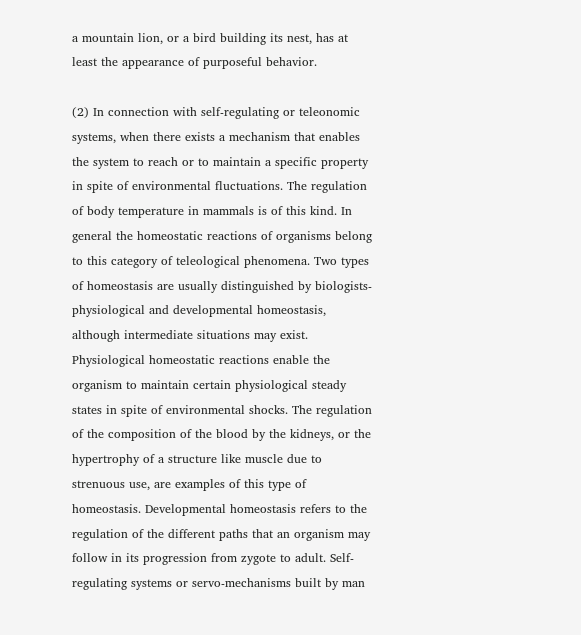a mountain lion, or a bird building its nest, has at least the appearance of purposeful behavior.

(2) In connection with self-regulating or teleonomic systems, when there exists a mechanism that enables the system to reach or to maintain a specific property in spite of environmental fluctuations. The regulation of body temperature in mammals is of this kind. In general the homeostatic reactions of organisms belong to this category of teleological phenomena. Two types of homeostasis are usually distinguished by biologists-physiological and developmental homeostasis, although intermediate situations may exist. Physiological homeostatic reactions enable the organism to maintain certain physiological steady states in spite of environmental shocks. The regulation of the composition of the blood by the kidneys, or the hypertrophy of a structure like muscle due to strenuous use, are examples of this type of homeostasis. Developmental homeostasis refers to the regulation of the different paths that an organism may follow in its progression from zygote to adult. Self-regulating systems or servo-mechanisms built by man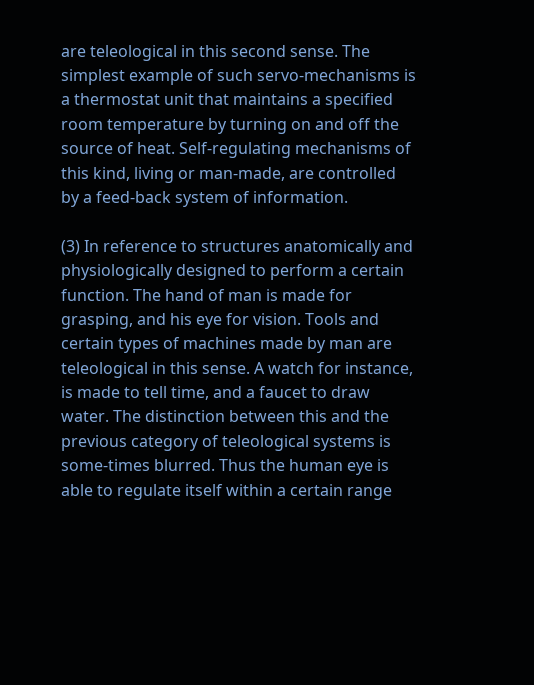are teleological in this second sense. The simplest example of such servo-mechanisms is a thermostat unit that maintains a specified room temperature by turning on and off the source of heat. Self-regulating mechanisms of this kind, living or man-made, are controlled by a feed-back system of information.

(3) In reference to structures anatomically and physiologically designed to perform a certain function. The hand of man is made for grasping, and his eye for vision. Tools and certain types of machines made by man are teleological in this sense. A watch for instance, is made to tell time, and a faucet to draw water. The distinction between this and the previous category of teleological systems is some-times blurred. Thus the human eye is able to regulate itself within a certain range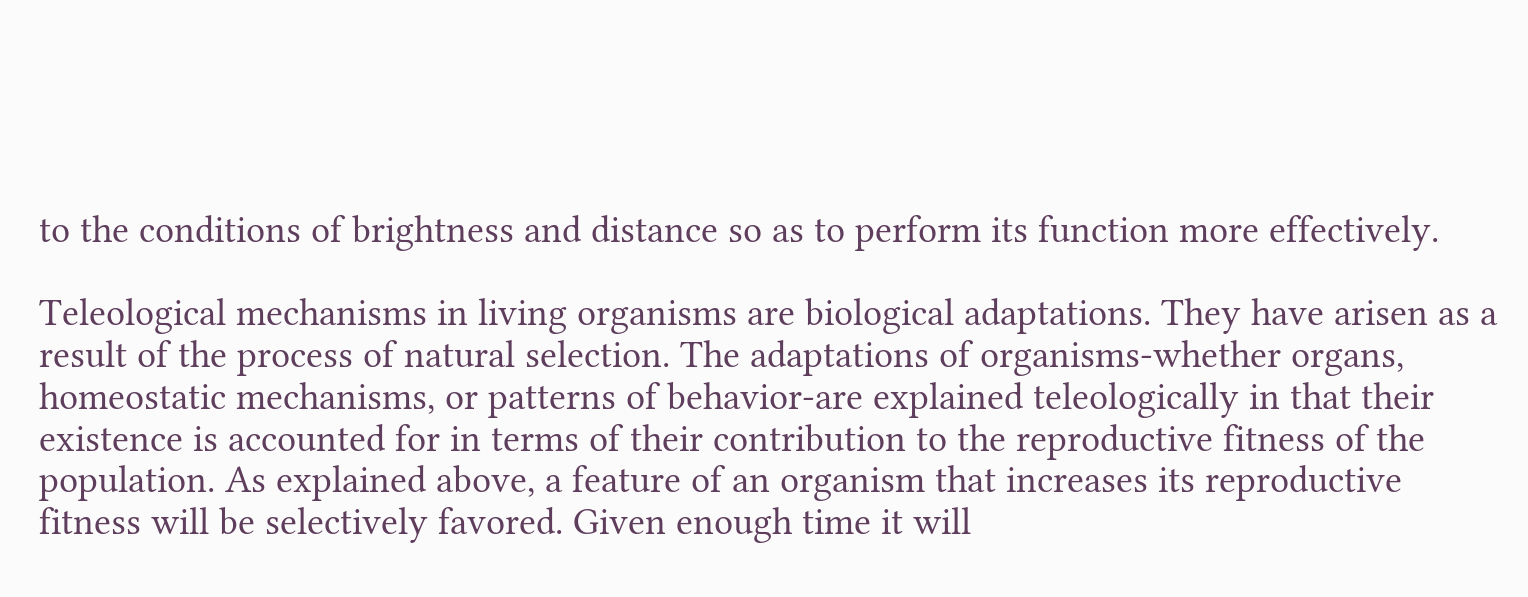to the conditions of brightness and distance so as to perform its function more effectively.

Teleological mechanisms in living organisms are biological adaptations. They have arisen as a result of the process of natural selection. The adaptations of organisms-whether organs, homeostatic mechanisms, or patterns of behavior-are explained teleologically in that their existence is accounted for in terms of their contribution to the reproductive fitness of the population. As explained above, a feature of an organism that increases its reproductive fitness will be selectively favored. Given enough time it will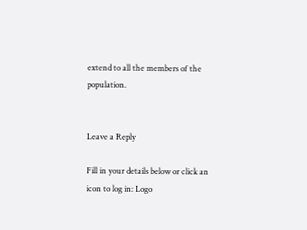extend to all the members of the population.


Leave a Reply

Fill in your details below or click an icon to log in: Logo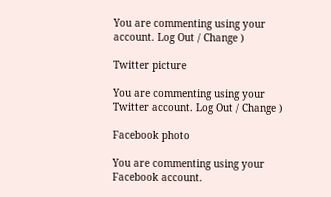You are commenting using your account. Log Out / Change )

Twitter picture

You are commenting using your Twitter account. Log Out / Change )

Facebook photo

You are commenting using your Facebook account.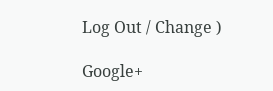Log Out / Change )

Google+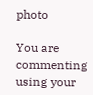photo

You are commenting using your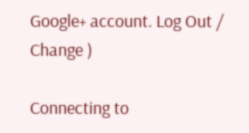Google+ account. Log Out / Change )

Connecting to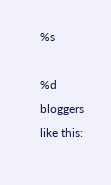%s

%d bloggers like this: